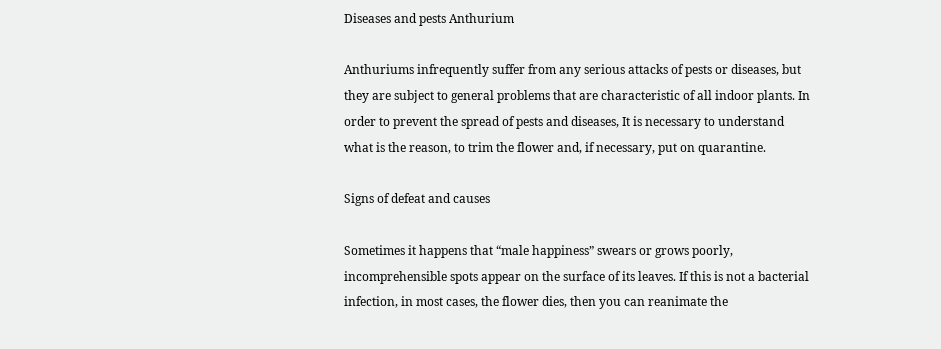Diseases and pests Anthurium

Anthuriums infrequently suffer from any serious attacks of pests or diseases, but they are subject to general problems that are characteristic of all indoor plants. In order to prevent the spread of pests and diseases, It is necessary to understand what is the reason, to trim the flower and, if necessary, put on quarantine.

Signs of defeat and causes

Sometimes it happens that “male happiness” swears or grows poorly, incomprehensible spots appear on the surface of its leaves. If this is not a bacterial infection, in most cases, the flower dies, then you can reanimate the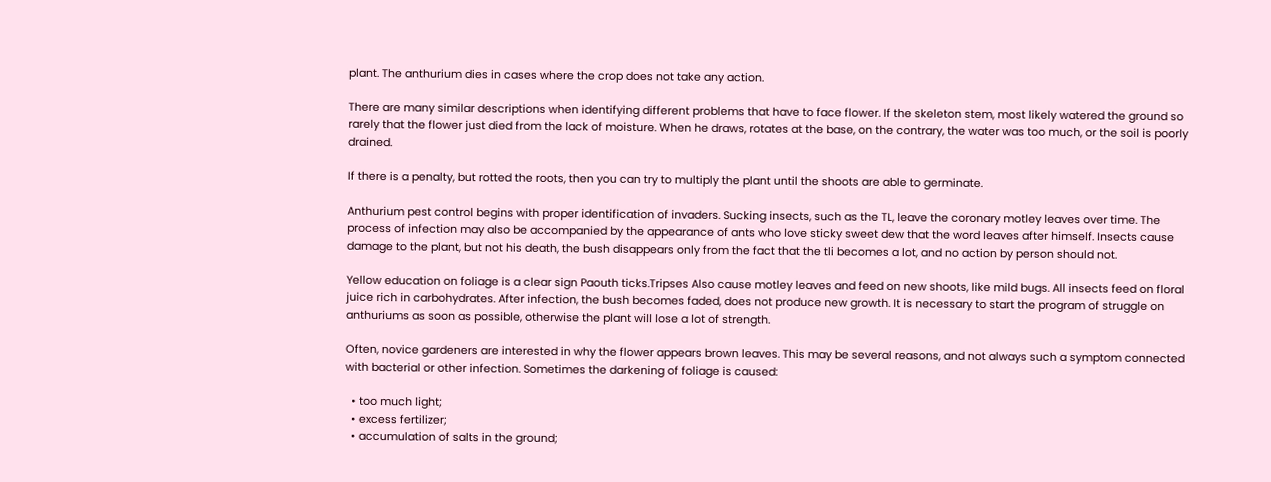plant. The anthurium dies in cases where the crop does not take any action.

There are many similar descriptions when identifying different problems that have to face flower. If the skeleton stem, most likely watered the ground so rarely that the flower just died from the lack of moisture. When he draws, rotates at the base, on the contrary, the water was too much, or the soil is poorly drained.

If there is a penalty, but rotted the roots, then you can try to multiply the plant until the shoots are able to germinate.

Anthurium pest control begins with proper identification of invaders. Sucking insects, such as the TL, leave the coronary motley leaves over time. The process of infection may also be accompanied by the appearance of ants who love sticky sweet dew that the word leaves after himself. Insects cause damage to the plant, but not his death, the bush disappears only from the fact that the tli becomes a lot, and no action by person should not.

Yellow education on foliage is a clear sign Paouth ticks.Tripses Also cause motley leaves and feed on new shoots, like mild bugs. All insects feed on floral juice rich in carbohydrates. After infection, the bush becomes faded, does not produce new growth. It is necessary to start the program of struggle on anthuriums as soon as possible, otherwise the plant will lose a lot of strength.

Often, novice gardeners are interested in why the flower appears brown leaves. This may be several reasons, and not always such a symptom connected with bacterial or other infection. Sometimes the darkening of foliage is caused:

  • too much light;
  • excess fertilizer;
  • accumulation of salts in the ground;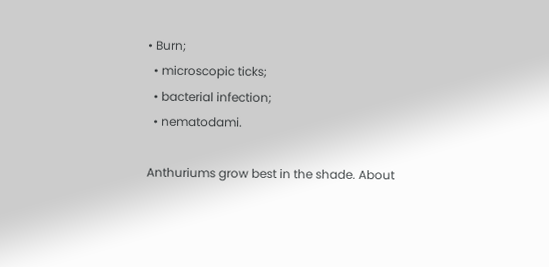• Burn;
  • microscopic ticks;
  • bacterial infection;
  • nematodami.

Anthuriums grow best in the shade. About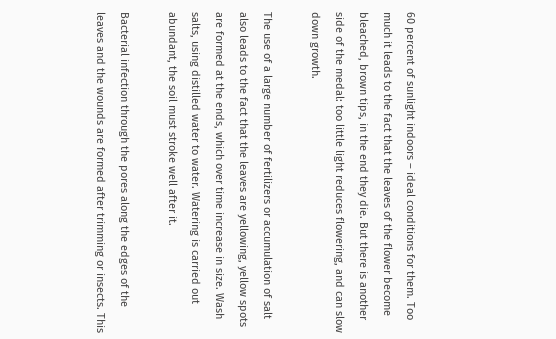60 percent of sunlight indoors – ideal conditions for them. Too much it leads to the fact that the leaves of the flower become bleached, brown tips, in the end they die. But there is another side of the medal: too little light reduces flowering, and can slow down growth.

The use of a large number of fertilizers or accumulation of salt also leads to the fact that the leaves are yellowing, yellow spots are formed at the ends, which over time increase in size. Wash salts, using distilled water to water. Watering is carried out abundant, the soil must stroke well after it.

Bacterial infection through the pores along the edges of the leaves and the wounds are formed after trimming or insects. This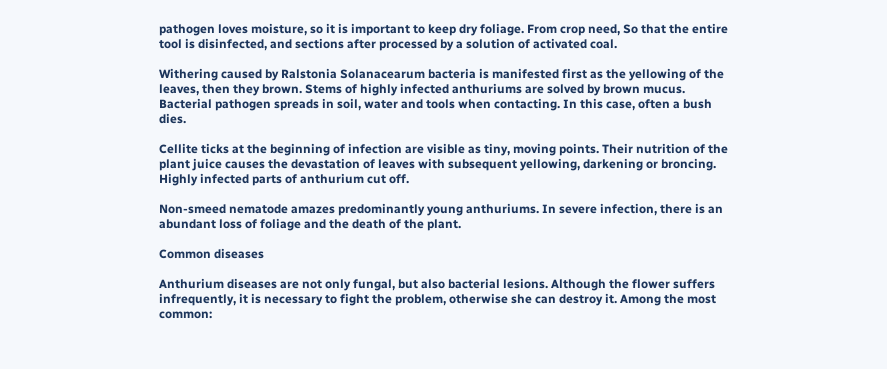pathogen loves moisture, so it is important to keep dry foliage. From crop need, So that the entire tool is disinfected, and sections after processed by a solution of activated coal.

Withering caused by Ralstonia Solanacearum bacteria is manifested first as the yellowing of the leaves, then they brown. Stems of highly infected anthuriums are solved by brown mucus. Bacterial pathogen spreads in soil, water and tools when contacting. In this case, often a bush dies.

Cellite ticks at the beginning of infection are visible as tiny, moving points. Their nutrition of the plant juice causes the devastation of leaves with subsequent yellowing, darkening or broncing. Highly infected parts of anthurium cut off.

Non-smeed nematode amazes predominantly young anthuriums. In severe infection, there is an abundant loss of foliage and the death of the plant.

Common diseases

Anthurium diseases are not only fungal, but also bacterial lesions. Although the flower suffers infrequently, it is necessary to fight the problem, otherwise she can destroy it. Among the most common: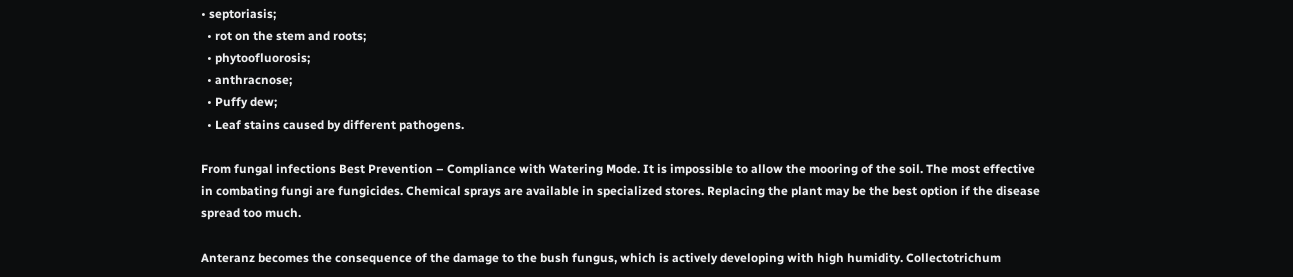• septoriasis;
  • rot on the stem and roots;
  • phytoofluorosis;
  • anthracnose;
  • Puffy dew;
  • Leaf stains caused by different pathogens.

From fungal infections Best Prevention – Compliance with Watering Mode. It is impossible to allow the mooring of the soil. The most effective in combating fungi are fungicides. Chemical sprays are available in specialized stores. Replacing the plant may be the best option if the disease spread too much.

Anteranz becomes the consequence of the damage to the bush fungus, which is actively developing with high humidity. Collectotrichum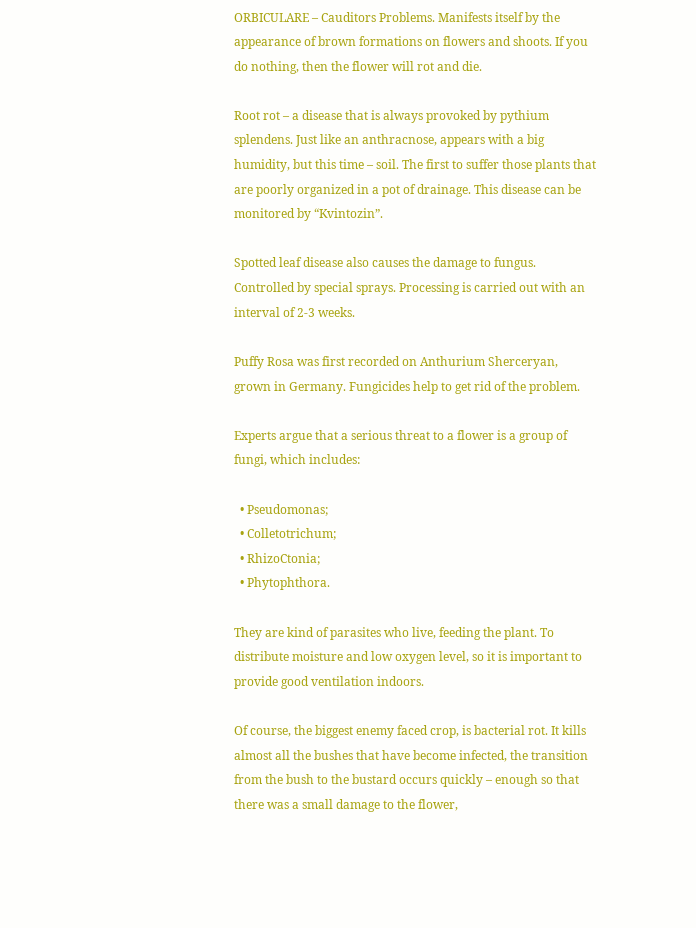ORBICULARE – Cauditors Problems. Manifests itself by the appearance of brown formations on flowers and shoots. If you do nothing, then the flower will rot and die.

Root rot – a disease that is always provoked by pythium splendens. Just like an anthracnose, appears with a big humidity, but this time – soil. The first to suffer those plants that are poorly organized in a pot of drainage. This disease can be monitored by “Kvintozin”.

Spotted leaf disease also causes the damage to fungus. Controlled by special sprays. Processing is carried out with an interval of 2-3 weeks.

Puffy Rosa was first recorded on Anthurium Sherceryan, grown in Germany. Fungicides help to get rid of the problem.

Experts argue that a serious threat to a flower is a group of fungi, which includes:

  • Pseudomonas;
  • Colletotrichum;
  • RhizoCtonia;
  • Phytophthora.

They are kind of parasites who live, feeding the plant. To distribute moisture and low oxygen level, so it is important to provide good ventilation indoors.

Of course, the biggest enemy faced crop, is bacterial rot. It kills almost all the bushes that have become infected, the transition from the bush to the bustard occurs quickly – enough so that there was a small damage to the flower,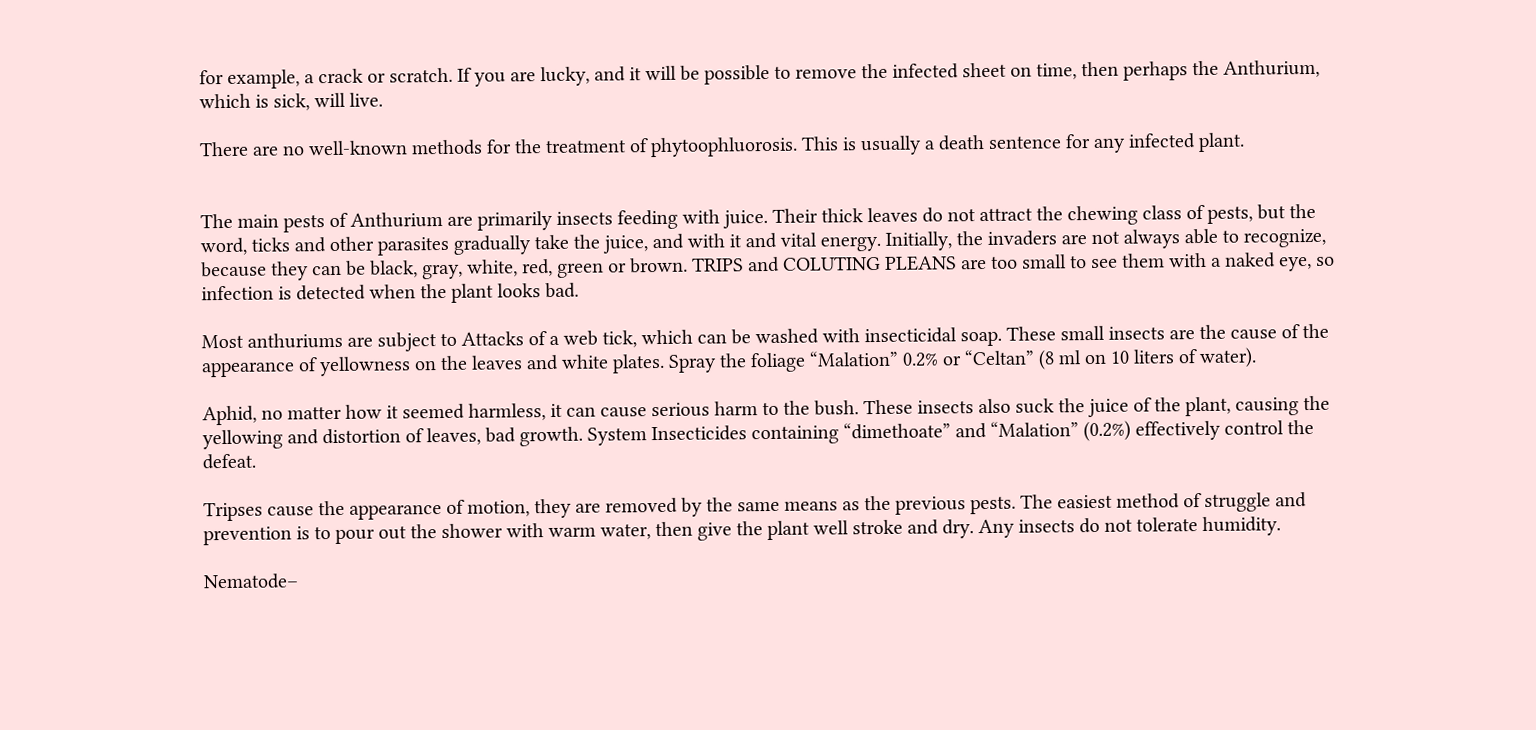for example, a crack or scratch. If you are lucky, and it will be possible to remove the infected sheet on time, then perhaps the Anthurium, which is sick, will live.

There are no well-known methods for the treatment of phytoophluorosis. This is usually a death sentence for any infected plant.


The main pests of Anthurium are primarily insects feeding with juice. Their thick leaves do not attract the chewing class of pests, but the word, ticks and other parasites gradually take the juice, and with it and vital energy. Initially, the invaders are not always able to recognize, because they can be black, gray, white, red, green or brown. TRIPS and COLUTING PLEANS are too small to see them with a naked eye, so infection is detected when the plant looks bad.

Most anthuriums are subject to Attacks of a web tick, which can be washed with insecticidal soap. These small insects are the cause of the appearance of yellowness on the leaves and white plates. Spray the foliage “Malation” 0.2% or “Celtan” (8 ml on 10 liters of water).

Aphid, no matter how it seemed harmless, it can cause serious harm to the bush. These insects also suck the juice of the plant, causing the yellowing and distortion of leaves, bad growth. System Insecticides containing “dimethoate” and “Malation” (0.2%) effectively control the defeat.

Tripses cause the appearance of motion, they are removed by the same means as the previous pests. The easiest method of struggle and prevention is to pour out the shower with warm water, then give the plant well stroke and dry. Any insects do not tolerate humidity.

Nematode–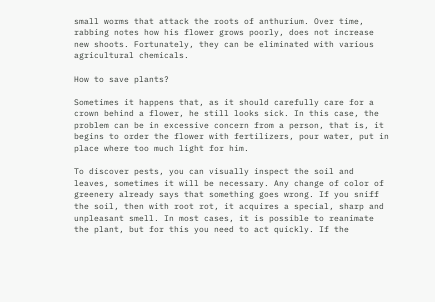small worms that attack the roots of anthurium. Over time, rabbing notes how his flower grows poorly, does not increase new shoots. Fortunately, they can be eliminated with various agricultural chemicals.

How to save plants?

Sometimes it happens that, as it should carefully care for a crown behind a flower, he still looks sick. In this case, the problem can be in excessive concern from a person, that is, it begins to order the flower with fertilizers, pour water, put in place where too much light for him.

To discover pests, you can visually inspect the soil and leaves, sometimes it will be necessary. Any change of color of greenery already says that something goes wrong. If you sniff the soil, then with root rot, it acquires a special, sharp and unpleasant smell. In most cases, it is possible to reanimate the plant, but for this you need to act quickly. If the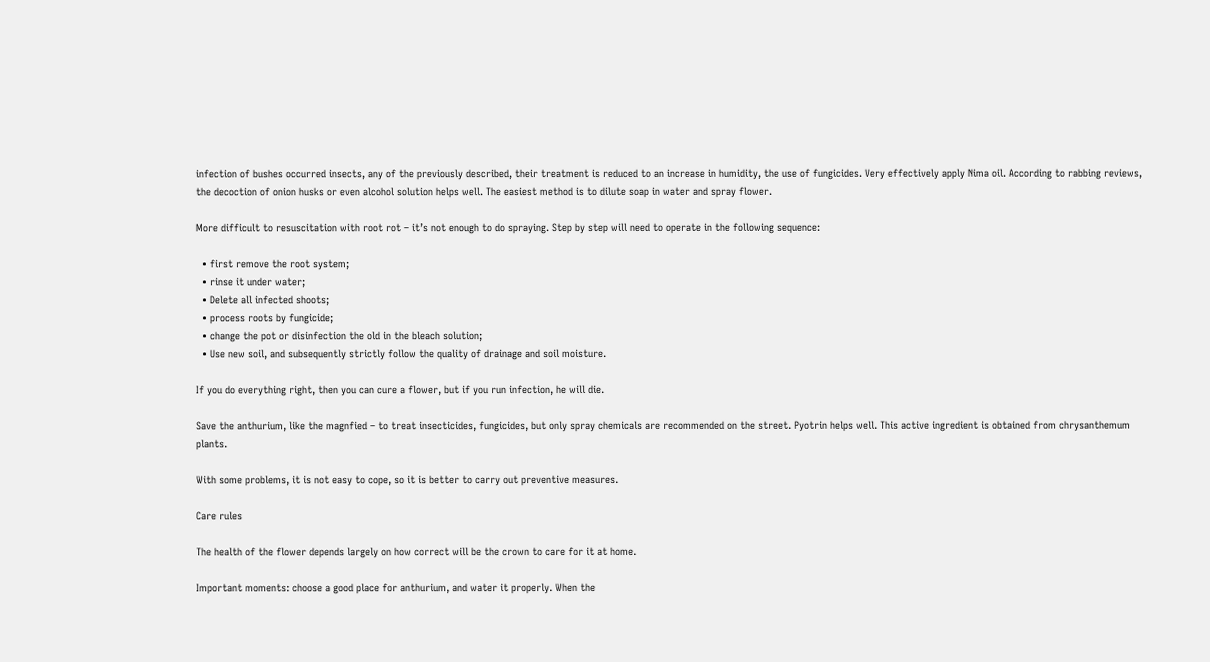infection of bushes occurred insects, any of the previously described, their treatment is reduced to an increase in humidity, the use of fungicides. Very effectively apply Nima oil. According to rabbing reviews, the decoction of onion husks or even alcohol solution helps well. The easiest method is to dilute soap in water and spray flower.

More difficult to resuscitation with root rot – it’s not enough to do spraying. Step by step will need to operate in the following sequence:

  • first remove the root system;
  • rinse it under water;
  • Delete all infected shoots;
  • process roots by fungicide;
  • change the pot or disinfection the old in the bleach solution;
  • Use new soil, and subsequently strictly follow the quality of drainage and soil moisture.

If you do everything right, then you can cure a flower, but if you run infection, he will die.

Save the anthurium, like the magnfied – to treat insecticides, fungicides, but only spray chemicals are recommended on the street. Pyotrin helps well. This active ingredient is obtained from chrysanthemum plants.

With some problems, it is not easy to cope, so it is better to carry out preventive measures.

Care rules

The health of the flower depends largely on how correct will be the crown to care for it at home.

Important moments: choose a good place for anthurium, and water it properly. When the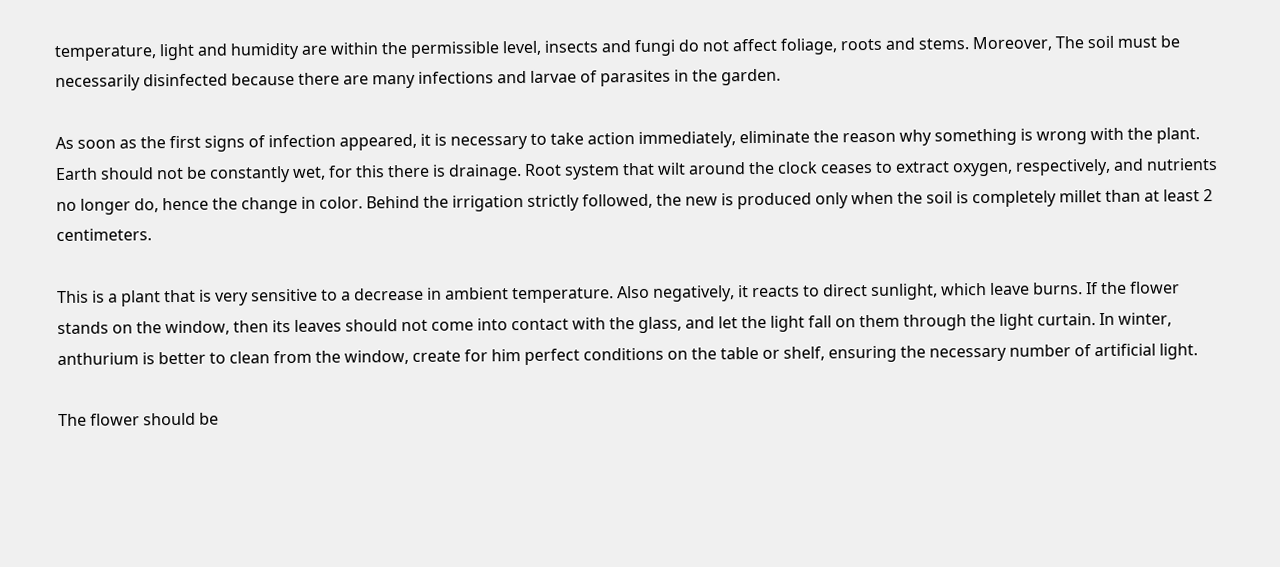temperature, light and humidity are within the permissible level, insects and fungi do not affect foliage, roots and stems. Moreover, The soil must be necessarily disinfected because there are many infections and larvae of parasites in the garden.

As soon as the first signs of infection appeared, it is necessary to take action immediately, eliminate the reason why something is wrong with the plant. Earth should not be constantly wet, for this there is drainage. Root system that wilt around the clock ceases to extract oxygen, respectively, and nutrients no longer do, hence the change in color. Behind the irrigation strictly followed, the new is produced only when the soil is completely millet than at least 2 centimeters.

This is a plant that is very sensitive to a decrease in ambient temperature. Also negatively, it reacts to direct sunlight, which leave burns. If the flower stands on the window, then its leaves should not come into contact with the glass, and let the light fall on them through the light curtain. In winter, anthurium is better to clean from the window, create for him perfect conditions on the table or shelf, ensuring the necessary number of artificial light.

The flower should be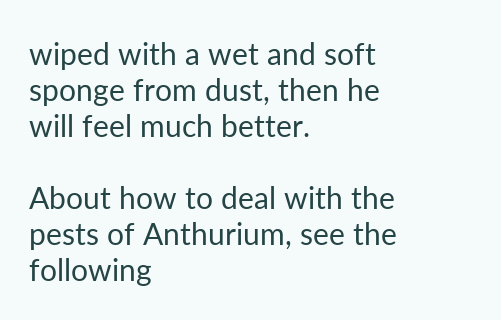wiped with a wet and soft sponge from dust, then he will feel much better.

About how to deal with the pests of Anthurium, see the following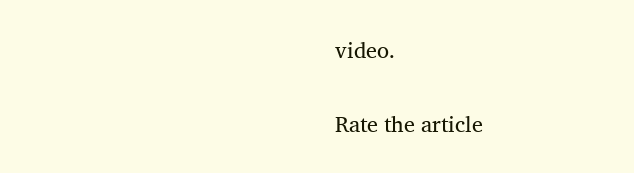video.

Rate the article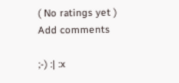( No ratings yet )
Add comments

;-) :| :x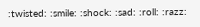:twisted: :smile: :shock: :sad: :roll: :razz: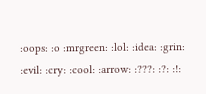:oops: :o :mrgreen: :lol: :idea: :grin: :evil: :cry: :cool: :arrow: :???: :?: :!: